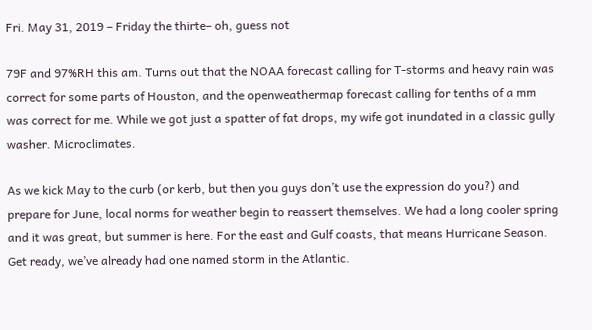Fri. May 31, 2019 – Friday the thirte– oh, guess not

79F and 97%RH this am. Turns out that the NOAA forecast calling for T-storms and heavy rain was correct for some parts of Houston, and the openweathermap forecast calling for tenths of a mm was correct for me. While we got just a spatter of fat drops, my wife got inundated in a classic gully washer. Microclimates.

As we kick May to the curb (or kerb, but then you guys don’t use the expression do you?) and prepare for June, local norms for weather begin to reassert themselves. We had a long cooler spring and it was great, but summer is here. For the east and Gulf coasts, that means Hurricane Season. Get ready, we’ve already had one named storm in the Atlantic.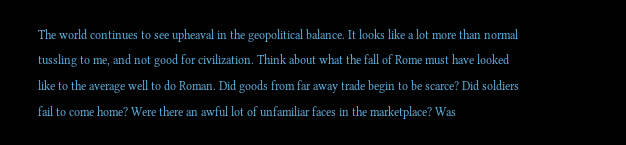The world continues to see upheaval in the geopolitical balance. It looks like a lot more than normal tussling to me, and not good for civilization. Think about what the fall of Rome must have looked like to the average well to do Roman. Did goods from far away trade begin to be scarce? Did soldiers fail to come home? Were there an awful lot of unfamiliar faces in the marketplace? Was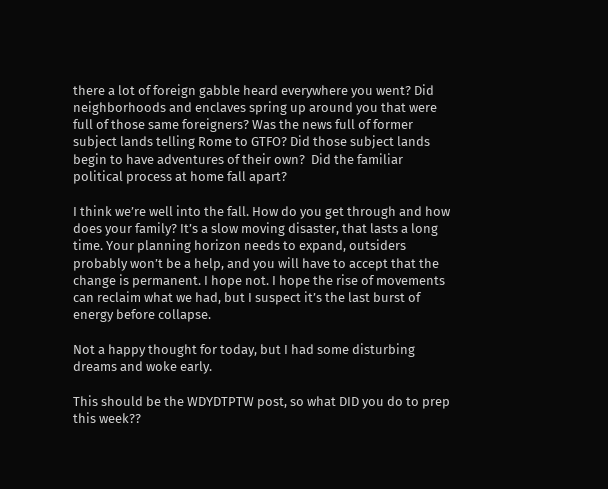there a lot of foreign gabble heard everywhere you went? Did neighborhoods and enclaves spring up around you that were full of those same foreigners? Was the news full of former subject lands telling Rome to GTFO? Did those subject lands begin to have adventures of their own?  Did the familiar political process at home fall apart?

I think we’re well into the fall. How do you get through and how does your family? It’s a slow moving disaster, that lasts a long time. Your planning horizon needs to expand, outsiders probably won’t be a help, and you will have to accept that the change is permanent. I hope not. I hope the rise of movements can reclaim what we had, but I suspect it’s the last burst of energy before collapse.

Not a happy thought for today, but I had some disturbing dreams and woke early.

This should be the WDYDTPTW post, so what DID you do to prep this week??